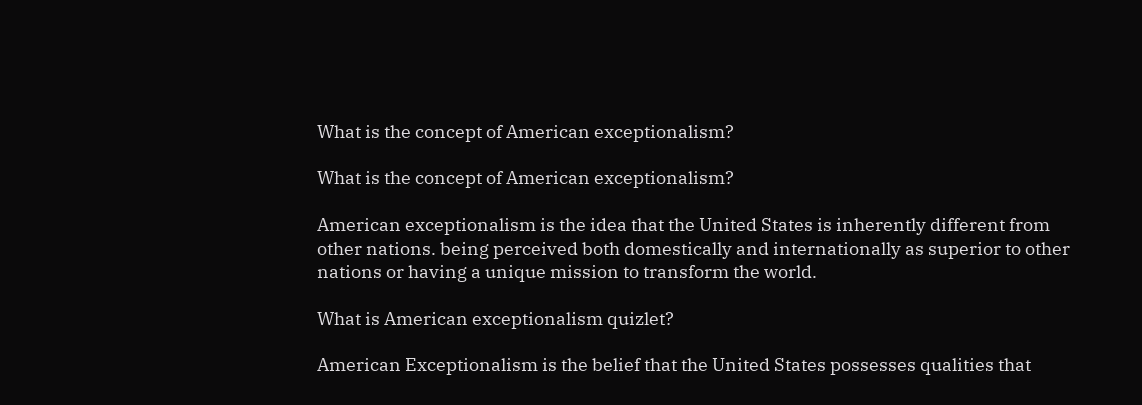What is the concept of American exceptionalism?

What is the concept of American exceptionalism?

American exceptionalism is the idea that the United States is inherently different from other nations. being perceived both domestically and internationally as superior to other nations or having a unique mission to transform the world.

What is American exceptionalism quizlet?

American Exceptionalism is the belief that the United States possesses qualities that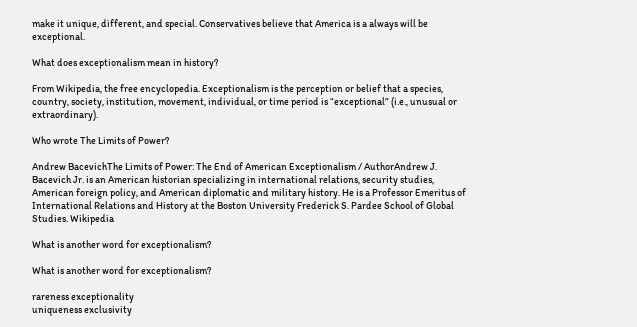make it unique, different, and special. Conservatives believe that America is a always will be exceptional.

What does exceptionalism mean in history?

From Wikipedia, the free encyclopedia. Exceptionalism is the perception or belief that a species, country, society, institution, movement, individual, or time period is “exceptional” (i.e., unusual or extraordinary).

Who wrote The Limits of Power?

Andrew BacevichThe Limits of Power: The End of American Exceptionalism / AuthorAndrew J. Bacevich Jr. is an American historian specializing in international relations, security studies, American foreign policy, and American diplomatic and military history. He is a Professor Emeritus of International Relations and History at the Boston University Frederick S. Pardee School of Global Studies. Wikipedia

What is another word for exceptionalism?

What is another word for exceptionalism?

rareness exceptionality
uniqueness exclusivity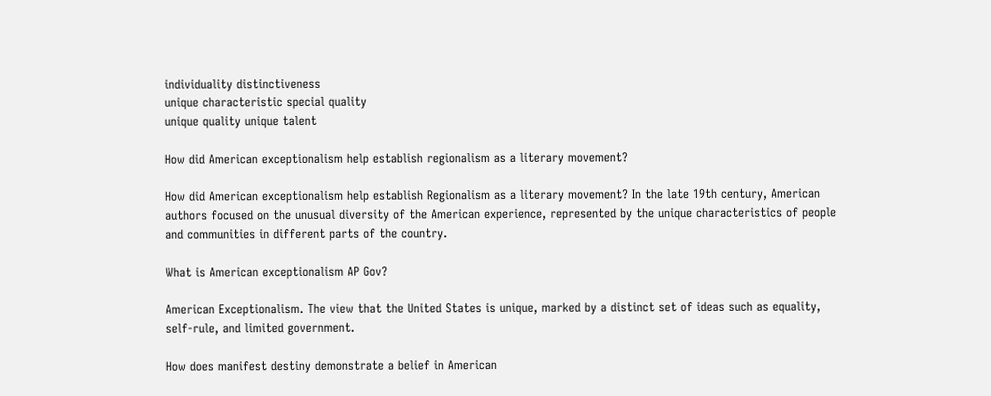individuality distinctiveness
unique characteristic special quality
unique quality unique talent

How did American exceptionalism help establish regionalism as a literary movement?

How did American exceptionalism help establish Regionalism as a literary movement? In the late 19th century, American authors focused on the unusual diversity of the American experience, represented by the unique characteristics of people and communities in different parts of the country.

What is American exceptionalism AP Gov?

American Exceptionalism. The view that the United States is unique, marked by a distinct set of ideas such as equality, self-rule, and limited government.

How does manifest destiny demonstrate a belief in American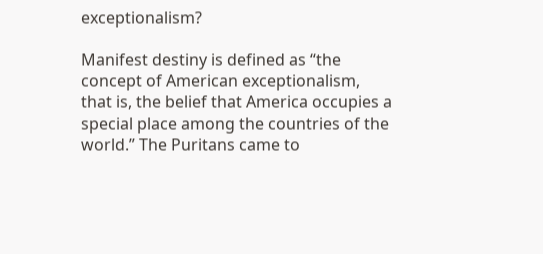exceptionalism?

Manifest destiny is defined as “the concept of American exceptionalism, that is, the belief that America occupies a special place among the countries of the world.” The Puritans came to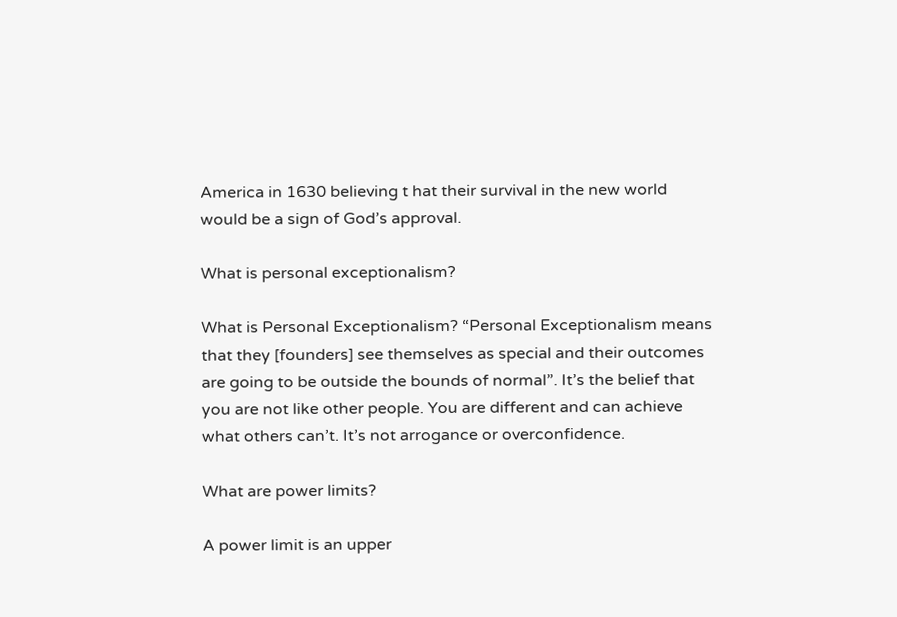America in 1630 believing t hat their survival in the new world would be a sign of God’s approval.

What is personal exceptionalism?

What is Personal Exceptionalism? “Personal Exceptionalism means that they [founders] see themselves as special and their outcomes are going to be outside the bounds of normal”. It’s the belief that you are not like other people. You are different and can achieve what others can’t. It’s not arrogance or overconfidence.

What are power limits?

A power limit is an upper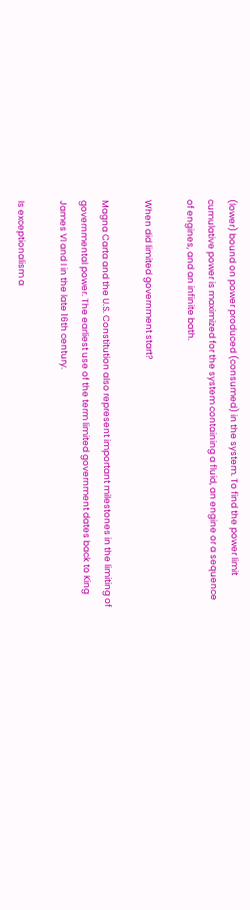(lower) bound on power produced (consumed) in the system. To find the power limit cumulative power is maximized for the system containing a fluid, an engine or a sequence of engines, and an infinite bath.

When did limited government start?

Magna Carta and the U.S. Constitution also represent important milestones in the limiting of governmental power. The earliest use of the term limited government dates back to King James VI and I in the late 16th century.

Is exceptionalism a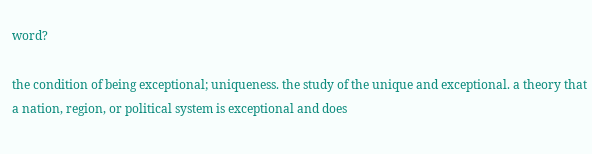word?

the condition of being exceptional; uniqueness. the study of the unique and exceptional. a theory that a nation, region, or political system is exceptional and does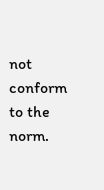not conform to the norm.